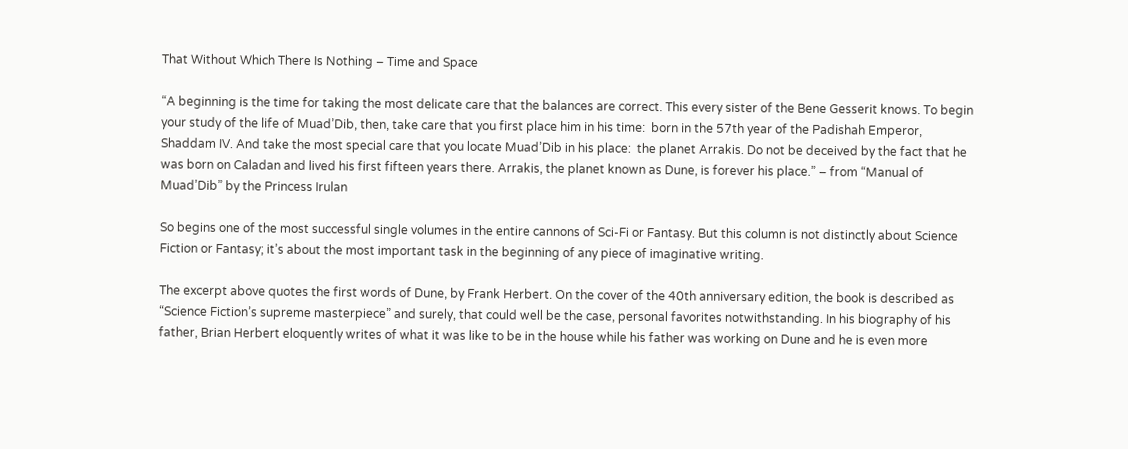That Without Which There Is Nothing – Time and Space

“A beginning is the time for taking the most delicate care that the balances are correct. This every sister of the Bene Gesserit knows. To begin your study of the life of Muad’Dib, then, take care that you first place him in his time:  born in the 57th year of the Padishah Emperor, Shaddam IV. And take the most special care that you locate Muad’Dib in his place:  the planet Arrakis. Do not be deceived by the fact that he was born on Caladan and lived his first fifteen years there. Arrakis, the planet known as Dune, is forever his place.” – from “Manual of Muad’Dib” by the Princess Irulan

So begins one of the most successful single volumes in the entire cannons of Sci-Fi or Fantasy. But this column is not distinctly about Science Fiction or Fantasy; it’s about the most important task in the beginning of any piece of imaginative writing.

The excerpt above quotes the first words of Dune, by Frank Herbert. On the cover of the 40th anniversary edition, the book is described as “Science Fiction’s supreme masterpiece” and surely, that could well be the case, personal favorites notwithstanding. In his biography of his father, Brian Herbert eloquently writes of what it was like to be in the house while his father was working on Dune and he is even more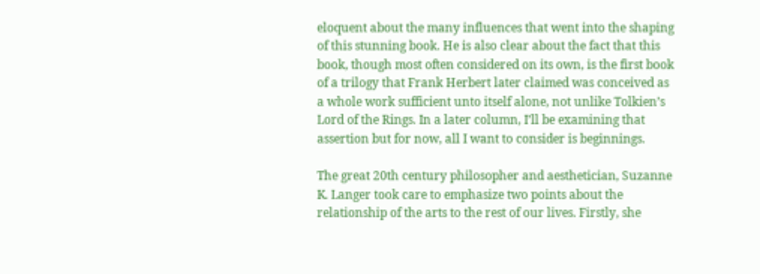eloquent about the many influences that went into the shaping of this stunning book. He is also clear about the fact that this book, though most often considered on its own, is the first book of a trilogy that Frank Herbert later claimed was conceived as a whole work sufficient unto itself alone, not unlike Tolkien’s Lord of the Rings. In a later column, I’ll be examining that assertion but for now, all I want to consider is beginnings.

The great 20th century philosopher and aesthetician, Suzanne K. Langer took care to emphasize two points about the relationship of the arts to the rest of our lives. Firstly, she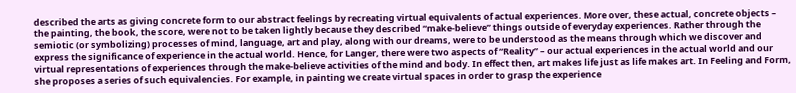described the arts as giving concrete form to our abstract feelings by recreating virtual equivalents of actual experiences. More over, these actual, concrete objects – the painting, the book, the score, were not to be taken lightly because they described “make-believe” things outside of everyday experiences. Rather through the semiotic (or symbolizing) processes of mind, language, art and play, along with our dreams, were to be understood as the means through which we discover and express the significance of experience in the actual world. Hence, for Langer, there were two aspects of “Reality” – our actual experiences in the actual world and our virtual representations of experiences through the make-believe activities of the mind and body. In effect then, art makes life just as life makes art. In Feeling and Form, she proposes a series of such equivalencies. For example, in painting we create virtual spaces in order to grasp the experience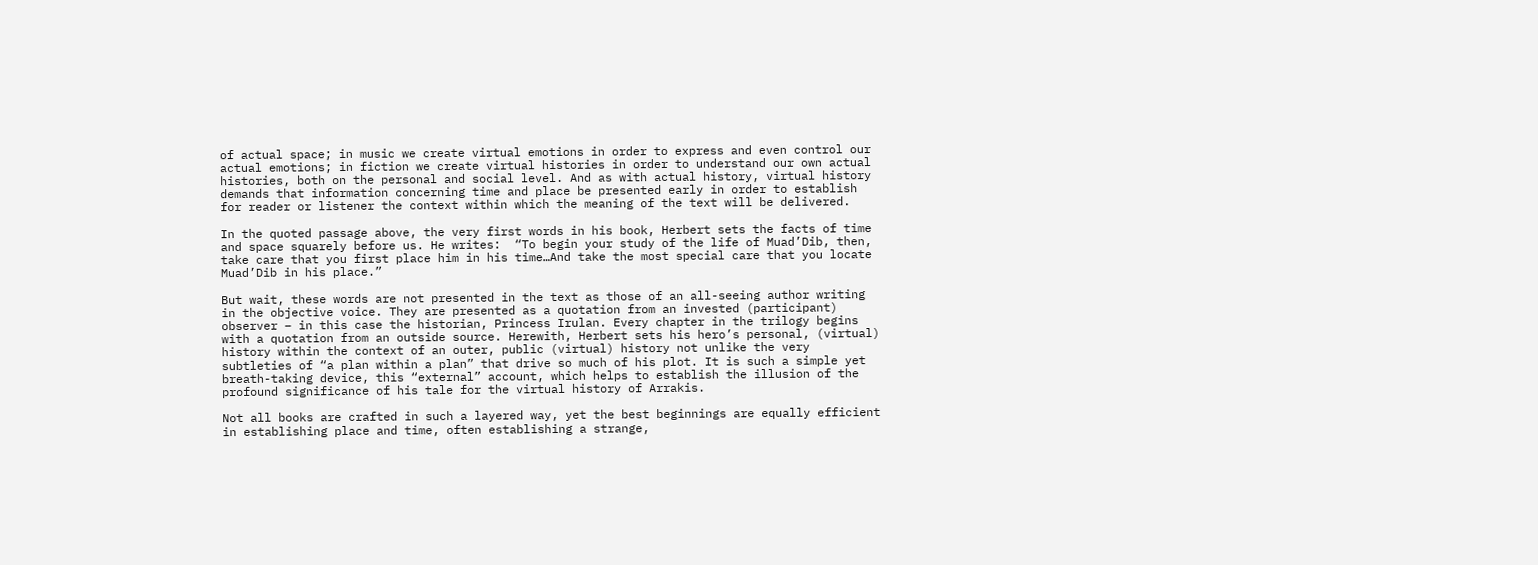of actual space; in music we create virtual emotions in order to express and even control our actual emotions; in fiction we create virtual histories in order to understand our own actual histories, both on the personal and social level. And as with actual history, virtual history demands that information concerning time and place be presented early in order to establish for reader or listener the context within which the meaning of the text will be delivered.

In the quoted passage above, the very first words in his book, Herbert sets the facts of time and space squarely before us. He writes:  “To begin your study of the life of Muad’Dib, then, take care that you first place him in his time…And take the most special care that you locate Muad’Dib in his place.”

But wait, these words are not presented in the text as those of an all-seeing author writing in the objective voice. They are presented as a quotation from an invested (participant) observer – in this case the historian, Princess Irulan. Every chapter in the trilogy begins with a quotation from an outside source. Herewith, Herbert sets his hero’s personal, (virtual) history within the context of an outer, public (virtual) history not unlike the very subtleties of “a plan within a plan” that drive so much of his plot. It is such a simple yet breath-taking device, this “external” account, which helps to establish the illusion of the profound significance of his tale for the virtual history of Arrakis.

Not all books are crafted in such a layered way, yet the best beginnings are equally efficient in establishing place and time, often establishing a strange,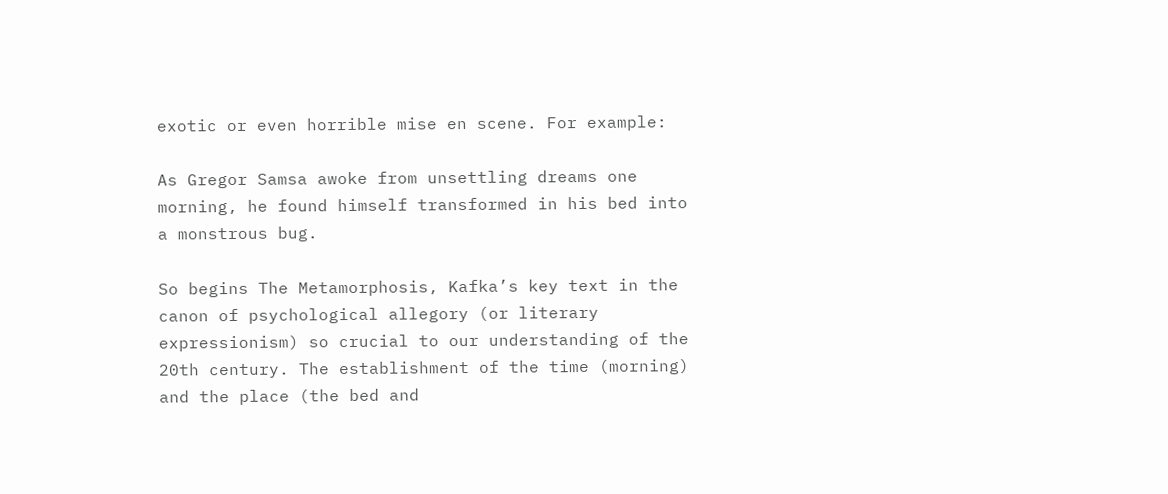exotic or even horrible mise en scene. For example:

As Gregor Samsa awoke from unsettling dreams one morning, he found himself transformed in his bed into a monstrous bug.

So begins The Metamorphosis, Kafka’s key text in the canon of psychological allegory (or literary expressionism) so crucial to our understanding of the 20th century. The establishment of the time (morning) and the place (the bed and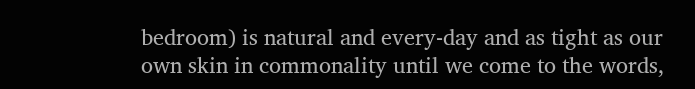bedroom) is natural and every-day and as tight as our own skin in commonality until we come to the words,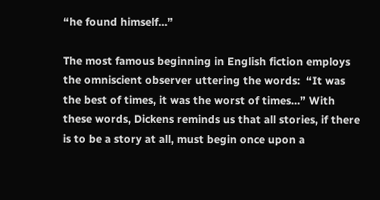“he found himself…”

The most famous beginning in English fiction employs the omniscient observer uttering the words:  “It was the best of times, it was the worst of times…” With these words, Dickens reminds us that all stories, if there is to be a story at all, must begin once upon a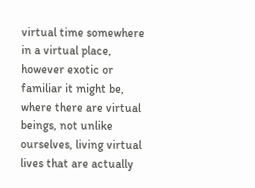virtual time somewhere in a virtual place, however exotic or familiar it might be, where there are virtual beings, not unlike ourselves, living virtual lives that are actually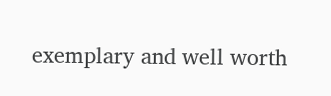exemplary and well worth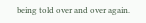being told over and over again.